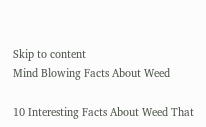Skip to content
Mind Blowing Facts About Weed

10 Interesting Facts About Weed That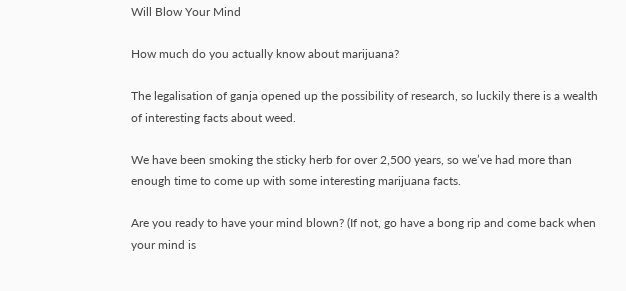Will Blow Your Mind

How much do you actually know about marijuana?

The legalisation of ganja opened up the possibility of research, so luckily there is a wealth of interesting facts about weed.

We have been smoking the sticky herb for over 2,500 years, so we’ve had more than enough time to come up with some interesting marijuana facts.

Are you ready to have your mind blown? (If not, go have a bong rip and come back when your mind is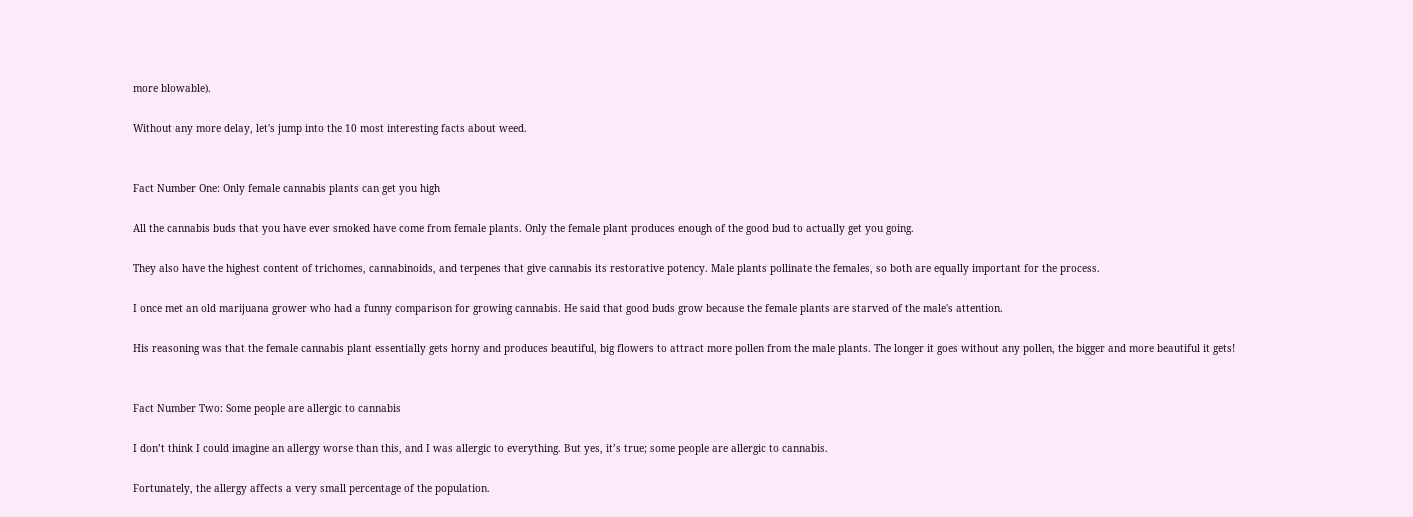more blowable).

Without any more delay, let's jump into the 10 most interesting facts about weed.


Fact Number One: Only female cannabis plants can get you high

All the cannabis buds that you have ever smoked have come from female plants. Only the female plant produces enough of the good bud to actually get you going.

They also have the highest content of trichomes, cannabinoids, and terpenes that give cannabis its restorative potency. Male plants pollinate the females, so both are equally important for the process.

I once met an old marijuana grower who had a funny comparison for growing cannabis. He said that good buds grow because the female plants are starved of the male's attention.

His reasoning was that the female cannabis plant essentially gets horny and produces beautiful, big flowers to attract more pollen from the male plants. The longer it goes without any pollen, the bigger and more beautiful it gets!


Fact Number Two: Some people are allergic to cannabis

I don’t think I could imagine an allergy worse than this, and I was allergic to everything. But yes, it’s true; some people are allergic to cannabis.

Fortunately, the allergy affects a very small percentage of the population.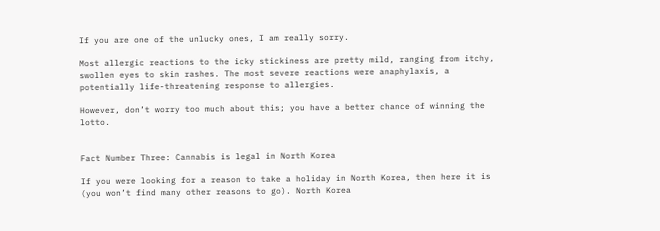If you are one of the unlucky ones, I am really sorry.

Most allergic reactions to the icky stickiness are pretty mild, ranging from itchy, swollen eyes to skin rashes. The most severe reactions were anaphylaxis, a potentially life-threatening response to allergies.

However, don’t worry too much about this; you have a better chance of winning the lotto.


Fact Number Three: Cannabis is legal in North Korea

If you were looking for a reason to take a holiday in North Korea, then here it is (you won’t find many other reasons to go). North Korea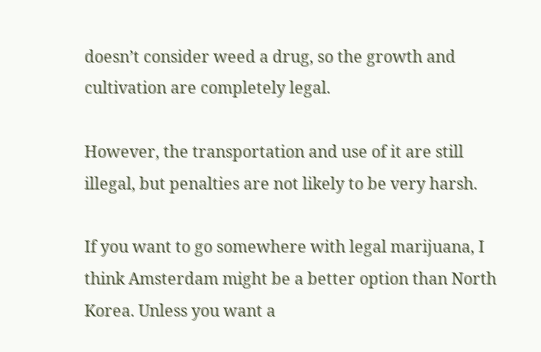doesn’t consider weed a drug, so the growth and cultivation are completely legal.

However, the transportation and use of it are still illegal, but penalties are not likely to be very harsh.

If you want to go somewhere with legal marijuana, I think Amsterdam might be a better option than North Korea. Unless you want a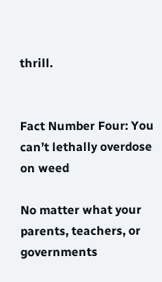thrill.


Fact Number Four: You can’t lethally overdose on weed

No matter what your parents, teachers, or governments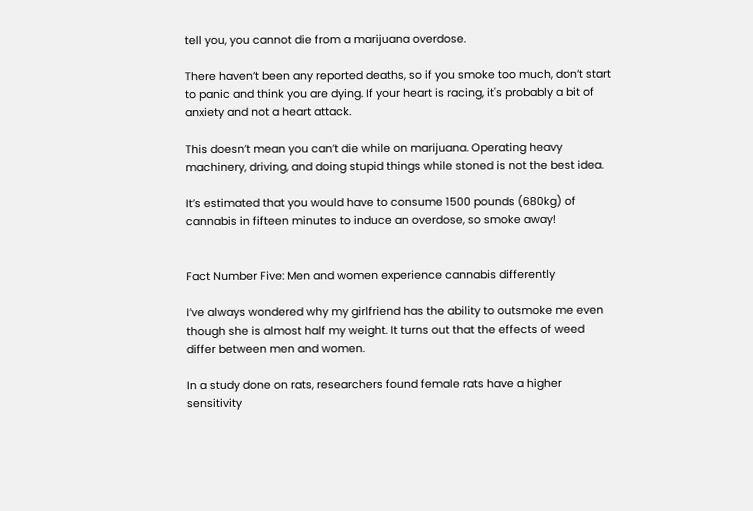tell you, you cannot die from a marijuana overdose.

There haven’t been any reported deaths, so if you smoke too much, don’t start to panic and think you are dying. If your heart is racing, it's probably a bit of anxiety and not a heart attack.

This doesn’t mean you can’t die while on marijuana. Operating heavy machinery, driving, and doing stupid things while stoned is not the best idea.

It’s estimated that you would have to consume 1500 pounds (680kg) of cannabis in fifteen minutes to induce an overdose, so smoke away!


Fact Number Five: Men and women experience cannabis differently

I’ve always wondered why my girlfriend has the ability to outsmoke me even though she is almost half my weight. It turns out that the effects of weed differ between men and women.

In a study done on rats, researchers found female rats have a higher sensitivity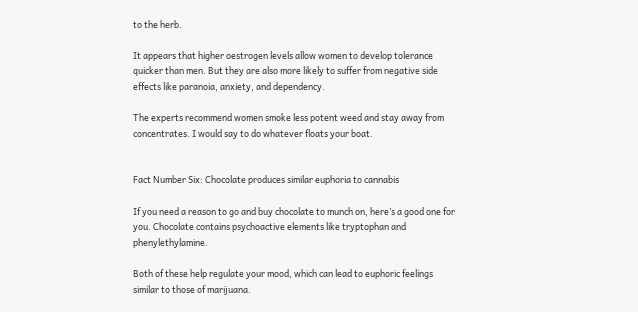to the herb.

It appears that higher oestrogen levels allow women to develop tolerance quicker than men. But they are also more likely to suffer from negative side effects like paranoia, anxiety, and dependency.

The experts recommend women smoke less potent weed and stay away from concentrates. I would say to do whatever floats your boat.


Fact Number Six: Chocolate produces similar euphoria to cannabis

If you need a reason to go and buy chocolate to munch on, here’s a good one for you. Chocolate contains psychoactive elements like tryptophan and phenylethylamine.

Both of these help regulate your mood, which can lead to euphoric feelings similar to those of marijuana.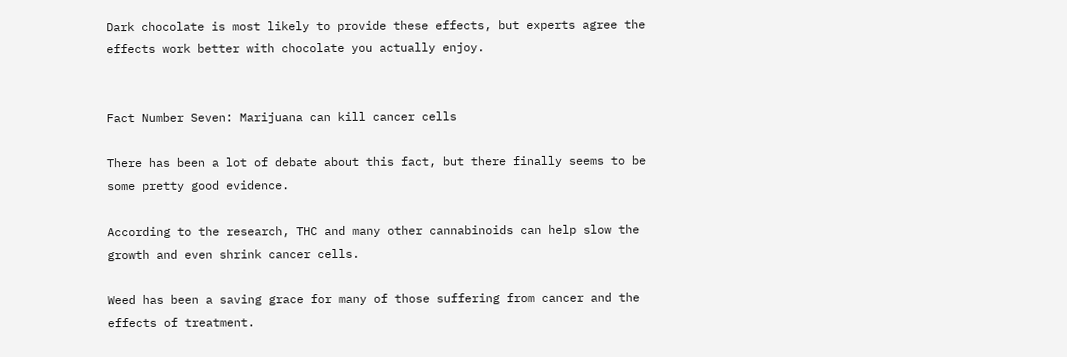Dark chocolate is most likely to provide these effects, but experts agree the effects work better with chocolate you actually enjoy.


Fact Number Seven: Marijuana can kill cancer cells

There has been a lot of debate about this fact, but there finally seems to be some pretty good evidence.

According to the research, THC and many other cannabinoids can help slow the growth and even shrink cancer cells.

Weed has been a saving grace for many of those suffering from cancer and the effects of treatment.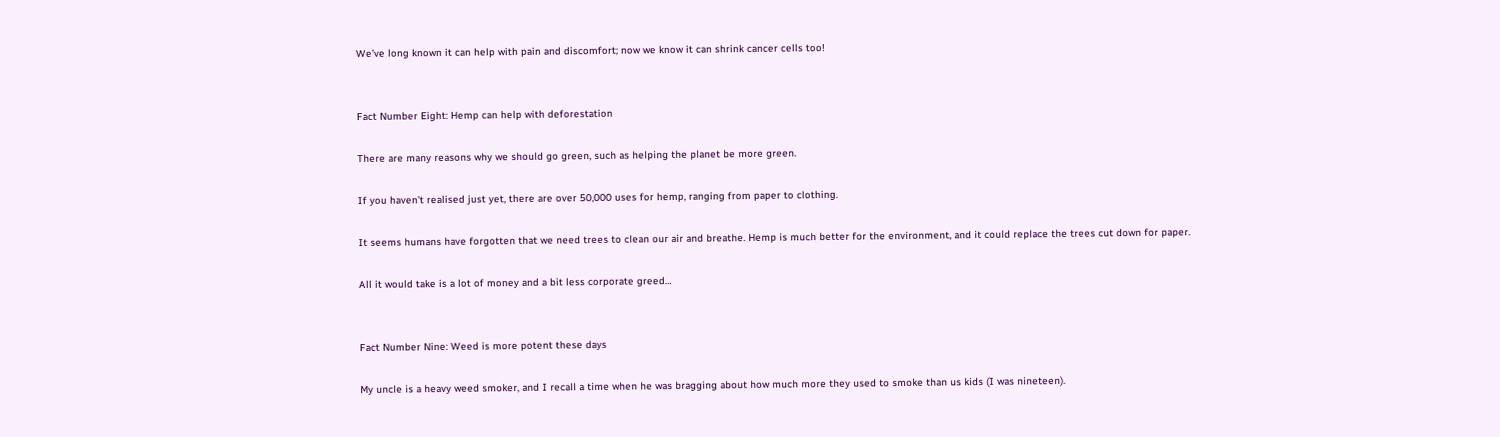We’ve long known it can help with pain and discomfort; now we know it can shrink cancer cells too!


Fact Number Eight: Hemp can help with deforestation

There are many reasons why we should go green, such as helping the planet be more green.

If you haven’t realised just yet, there are over 50,000 uses for hemp, ranging from paper to clothing.

It seems humans have forgotten that we need trees to clean our air and breathe. Hemp is much better for the environment, and it could replace the trees cut down for paper.

All it would take is a lot of money and a bit less corporate greed…


Fact Number Nine: Weed is more potent these days

My uncle is a heavy weed smoker, and I recall a time when he was bragging about how much more they used to smoke than us kids (I was nineteen).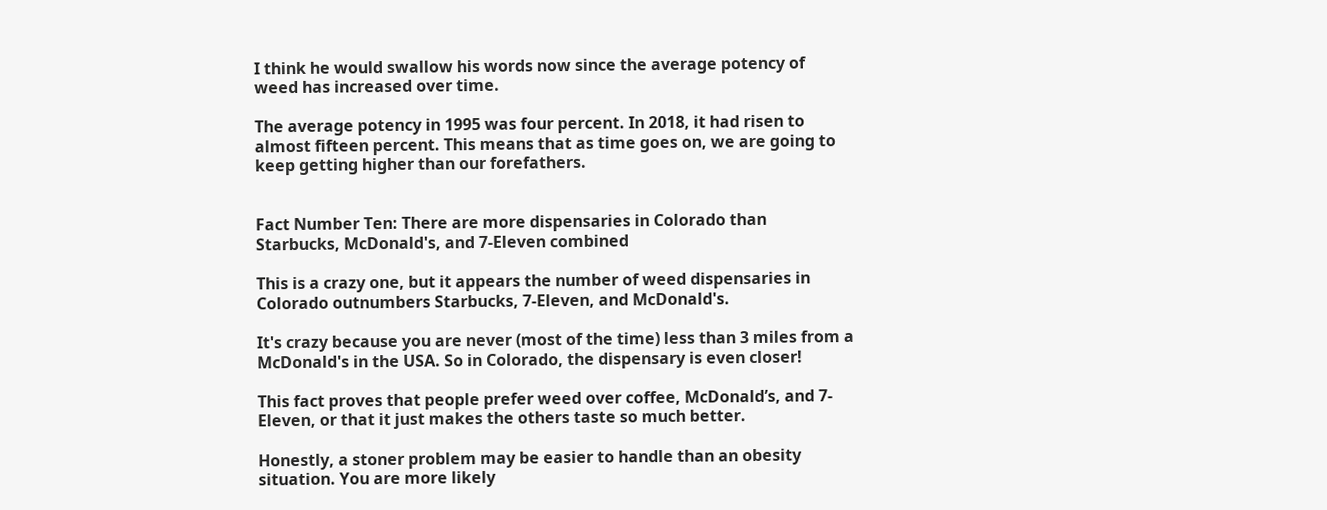I think he would swallow his words now since the average potency of weed has increased over time.

The average potency in 1995 was four percent. In 2018, it had risen to almost fifteen percent. This means that as time goes on, we are going to keep getting higher than our forefathers.


Fact Number Ten: There are more dispensaries in Colorado than Starbucks, McDonald's, and 7-Eleven combined

This is a crazy one, but it appears the number of weed dispensaries in Colorado outnumbers Starbucks, 7-Eleven, and McDonald's.

It's crazy because you are never (most of the time) less than 3 miles from a McDonald's in the USA. So in Colorado, the dispensary is even closer!

This fact proves that people prefer weed over coffee, McDonald’s, and 7-Eleven, or that it just makes the others taste so much better.

Honestly, a stoner problem may be easier to handle than an obesity situation. You are more likely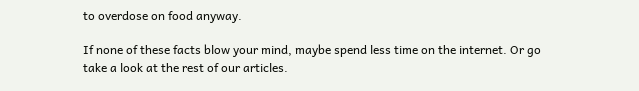to overdose on food anyway.

If none of these facts blow your mind, maybe spend less time on the internet. Or go take a look at the rest of our articles.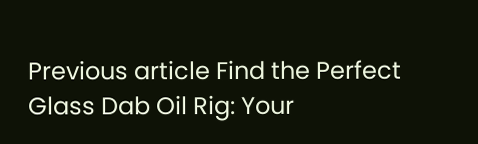Previous article Find the Perfect Glass Dab Oil Rig: Your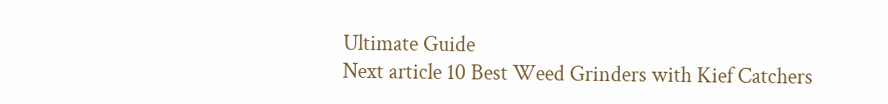Ultimate Guide
Next article 10 Best Weed Grinders with Kief Catchers